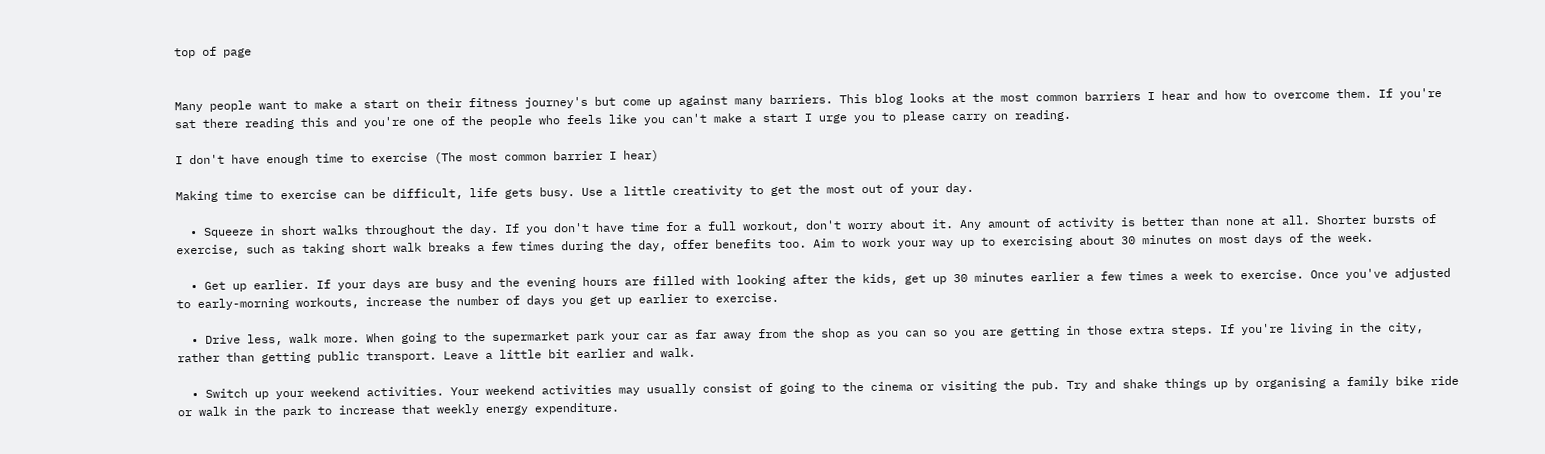top of page


Many people want to make a start on their fitness journey's but come up against many barriers. This blog looks at the most common barriers I hear and how to overcome them. If you're sat there reading this and you're one of the people who feels like you can't make a start I urge you to please carry on reading.

I don't have enough time to exercise (The most common barrier I hear)

Making time to exercise can be difficult, life gets busy. Use a little creativity to get the most out of your day.

  • Squeeze in short walks throughout the day. If you don't have time for a full workout, don't worry about it. Any amount of activity is better than none at all. Shorter bursts of exercise, such as taking short walk breaks a few times during the day, offer benefits too. Aim to work your way up to exercising about 30 minutes on most days of the week.

  • Get up earlier. If your days are busy and the evening hours are filled with looking after the kids, get up 30 minutes earlier a few times a week to exercise. Once you've adjusted to early-morning workouts, increase the number of days you get up earlier to exercise.

  • Drive less, walk more. When going to the supermarket park your car as far away from the shop as you can so you are getting in those extra steps. If you're living in the city, rather than getting public transport. Leave a little bit earlier and walk.

  • Switch up your weekend activities. Your weekend activities may usually consist of going to the cinema or visiting the pub. Try and shake things up by organising a family bike ride or walk in the park to increase that weekly energy expenditure.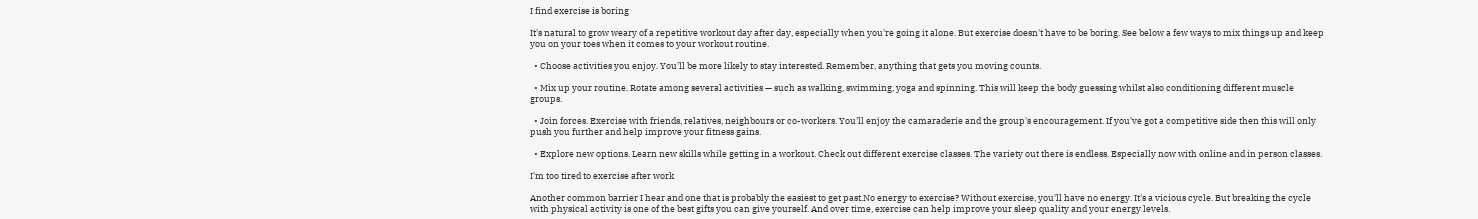I find exercise is boring

It's natural to grow weary of a repetitive workout day after day, especially when you're going it alone. But exercise doesn't have to be boring. See below a few ways to mix things up and keep you on your toes when it comes to your workout routine.

  • Choose activities you enjoy. You'll be more likely to stay interested. Remember, anything that gets you moving counts.

  • Mix up your routine. Rotate among several activities — such as walking, swimming, yoga and spinning. This will keep the body guessing whilst also conditioning different muscle groups.

  • Join forces. Exercise with friends, relatives, neighbours or co-workers. You'll enjoy the camaraderie and the group's encouragement. If you've got a competitive side then this will only push you further and help improve your fitness gains.

  • Explore new options. Learn new skills while getting in a workout. Check out different exercise classes. The variety out there is endless. Especially now with online and in person classes.

I'm too tired to exercise after work

Another common barrier I hear and one that is probably the easiest to get past.No energy to exercise? Without exercise, you'll have no energy. It's a vicious cycle. But breaking the cycle with physical activity is one of the best gifts you can give yourself. And over time, exercise can help improve your sleep quality and your energy levels.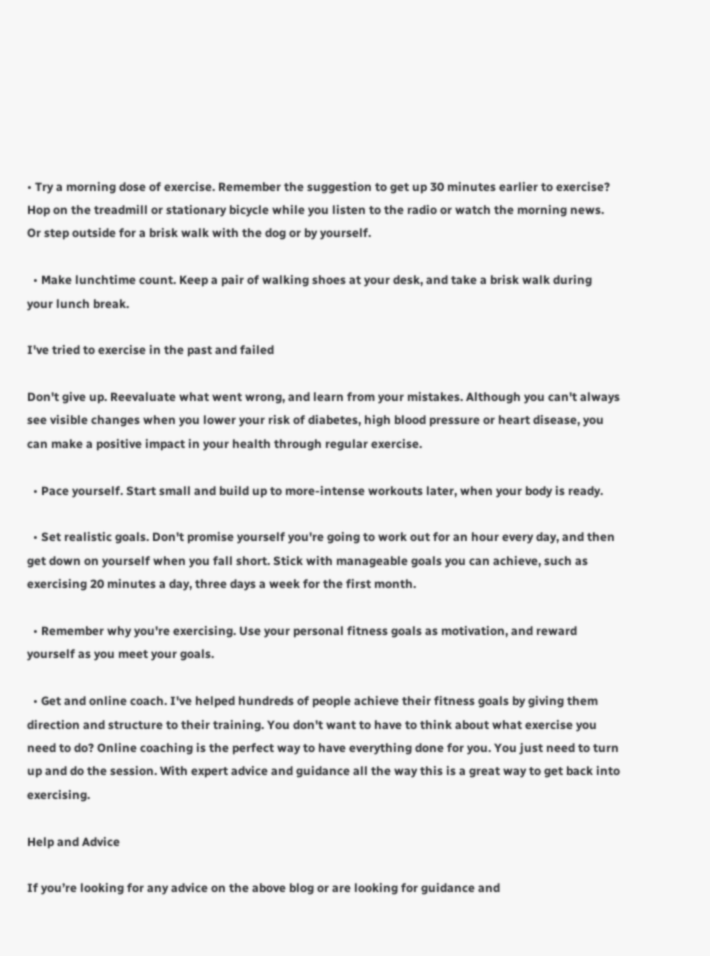• Try a morning dose of exercise. Remember the suggestion to get up 30 minutes earlier to exercise? Hop on the treadmill or stationary bicycle while you listen to the radio or watch the morning news. Or step outside for a brisk walk with the dog or by yourself.

  • Make lunchtime count. Keep a pair of walking shoes at your desk, and take a brisk walk during your lunch break.

I've tried to exercise in the past and failed

Don't give up. Reevaluate what went wrong, and learn from your mistakes. Although you can't always see visible changes when you lower your risk of diabetes, high blood pressure or heart disease, you can make a positive impact in your health through regular exercise.

  • Pace yourself. Start small and build up to more-intense workouts later, when your body is ready.

  • Set realistic goals. Don't promise yourself you're going to work out for an hour every day, and then get down on yourself when you fall short. Stick with manageable goals you can achieve, such as exercising 20 minutes a day, three days a week for the first month.

  • Remember why you're exercising. Use your personal fitness goals as motivation, and reward yourself as you meet your goals.

  • Get and online coach. I've helped hundreds of people achieve their fitness goals by giving them direction and structure to their training. You don't want to have to think about what exercise you need to do? Online coaching is the perfect way to have everything done for you. You just need to turn up and do the session. With expert advice and guidance all the way this is a great way to get back into exercising.

Help and Advice

If you’re looking for any advice on the above blog or are looking for guidance and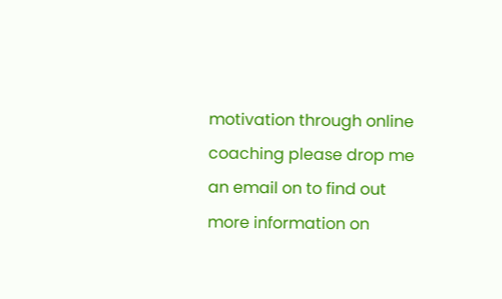motivation through online coaching please drop me an email on to find out more information on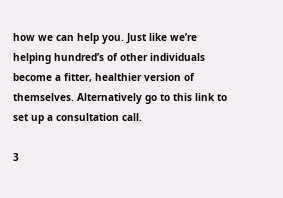how we can help you. Just like we’re helping hundred’s of other individuals become a fitter, healthier version of themselves. Alternatively go to this link to set up a consultation call.

3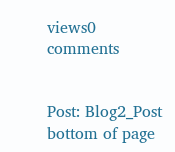views0 comments


Post: Blog2_Post
bottom of page